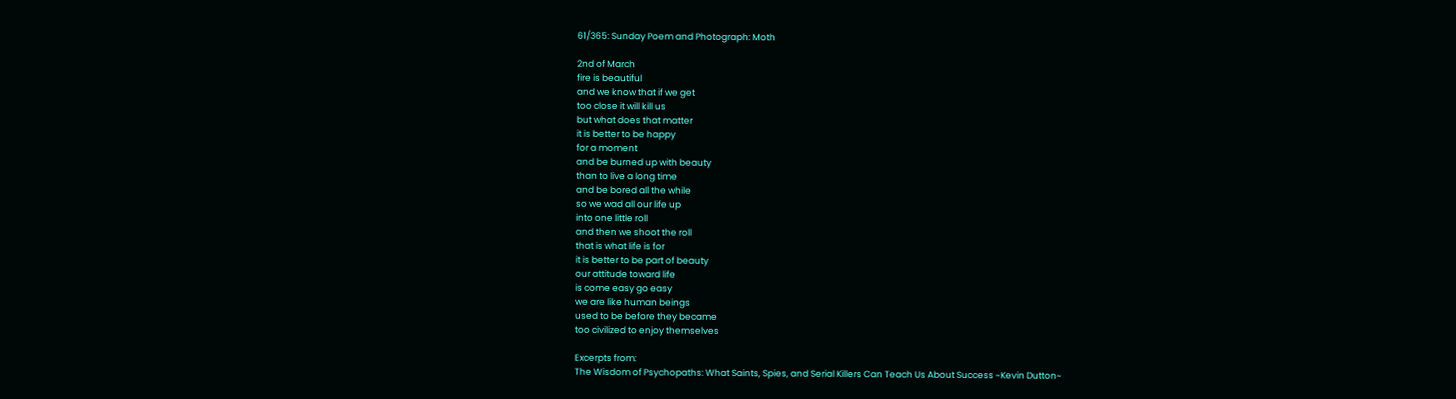61/365: Sunday Poem and Photograph: Moth

2nd of March
fire is beautiful
and we know that if we get
too close it will kill us
but what does that matter
it is better to be happy
for a moment
and be burned up with beauty
than to live a long time
and be bored all the while
so we wad all our life up
into one little roll
and then we shoot the roll
that is what life is for
it is better to be part of beauty
our attitude toward life
is come easy go easy
we are like human beings
used to be before they became
too civilized to enjoy themselves

Excerpts from:
The Wisdom of Psychopaths: What Saints, Spies, and Serial Killers Can Teach Us About Success ~Kevin Dutton~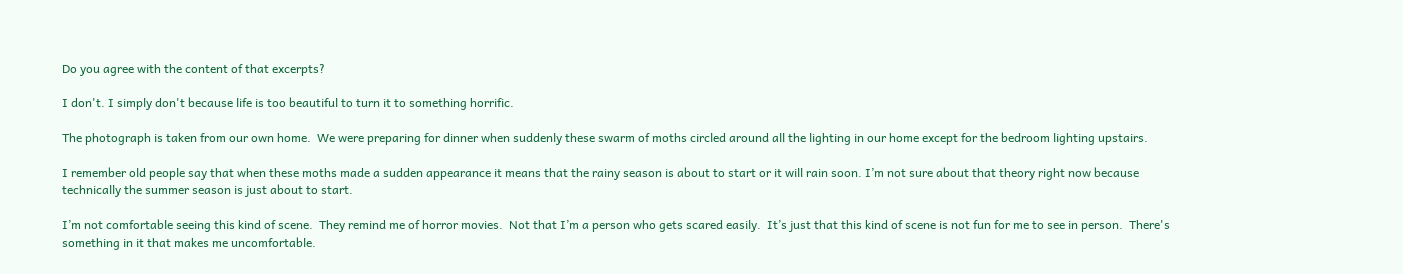Do you agree with the content of that excerpts?

I don't. I simply don't because life is too beautiful to turn it to something horrific.

The photograph is taken from our own home.  We were preparing for dinner when suddenly these swarm of moths circled around all the lighting in our home except for the bedroom lighting upstairs.

I remember old people say that when these moths made a sudden appearance it means that the rainy season is about to start or it will rain soon. I’m not sure about that theory right now because technically the summer season is just about to start.

I’m not comfortable seeing this kind of scene.  They remind me of horror movies.  Not that I’m a person who gets scared easily.  It’s just that this kind of scene is not fun for me to see in person.  There's something in it that makes me uncomfortable.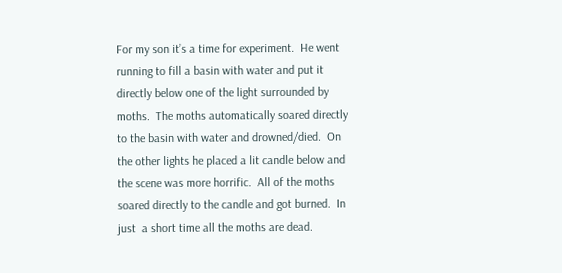For my son it’s a time for experiment.  He went running to fill a basin with water and put it directly below one of the light surrounded by moths.  The moths automatically soared directly to the basin with water and drowned/died.  On the other lights he placed a lit candle below and the scene was more horrific.  All of the moths soared directly to the candle and got burned.  In just  a short time all the moths are dead.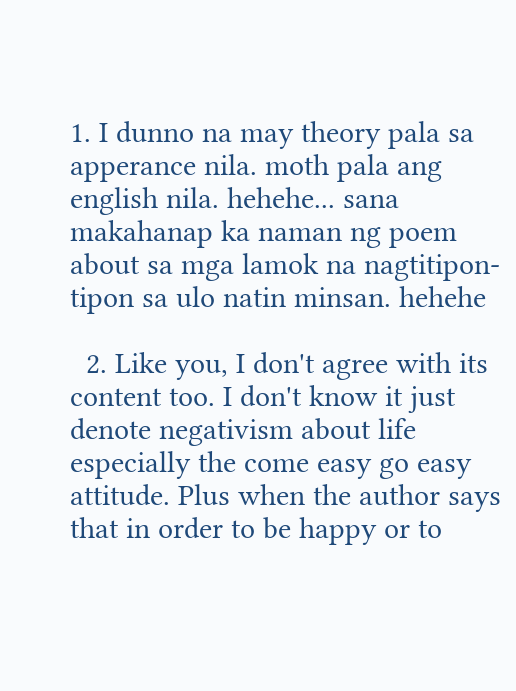1. I dunno na may theory pala sa apperance nila. moth pala ang english nila. hehehe... sana makahanap ka naman ng poem about sa mga lamok na nagtitipon-tipon sa ulo natin minsan. hehehe

  2. Like you, I don't agree with its content too. I don't know it just denote negativism about life especially the come easy go easy attitude. Plus when the author says that in order to be happy or to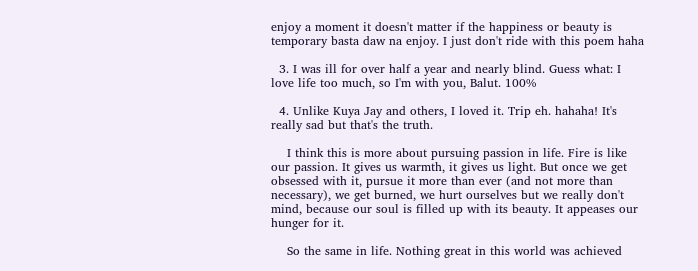enjoy a moment it doesn't matter if the happiness or beauty is temporary basta daw na enjoy. I just don't ride with this poem haha

  3. I was ill for over half a year and nearly blind. Guess what: I love life too much, so I'm with you, Balut. 100%

  4. Unlike Kuya Jay and others, I loved it. Trip eh. hahaha! It's really sad but that's the truth.

    I think this is more about pursuing passion in life. Fire is like our passion. It gives us warmth, it gives us light. But once we get obsessed with it, pursue it more than ever (and not more than necessary), we get burned, we hurt ourselves but we really don't mind, because our soul is filled up with its beauty. It appeases our hunger for it.

    So the same in life. Nothing great in this world was achieved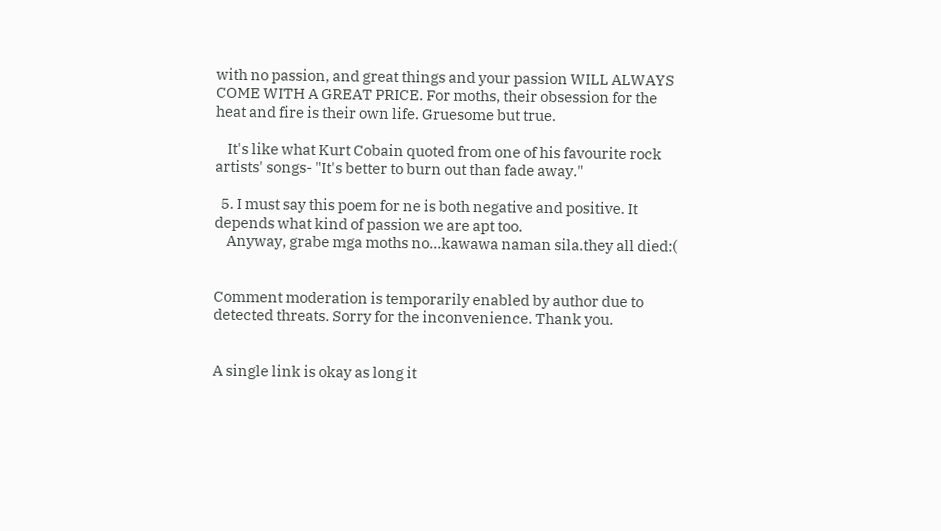with no passion, and great things and your passion WILL ALWAYS COME WITH A GREAT PRICE. For moths, their obsession for the heat and fire is their own life. Gruesome but true.

    It's like what Kurt Cobain quoted from one of his favourite rock artists' songs- "It's better to burn out than fade away."

  5. I must say this poem for ne is both negative and positive. It depends what kind of passion we are apt too.
    Anyway, grabe mga moths no...kawawa naman sila.they all died:(


Comment moderation is temporarily enabled by author due to detected threats. Sorry for the inconvenience. Thank you.


A single link is okay as long it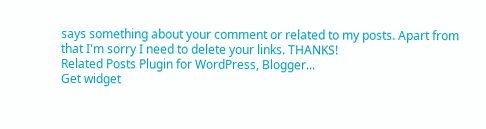says something about your comment or related to my posts. Apart from that I'm sorry I need to delete your links. THANKS!
Related Posts Plugin for WordPress, Blogger...
Get widget